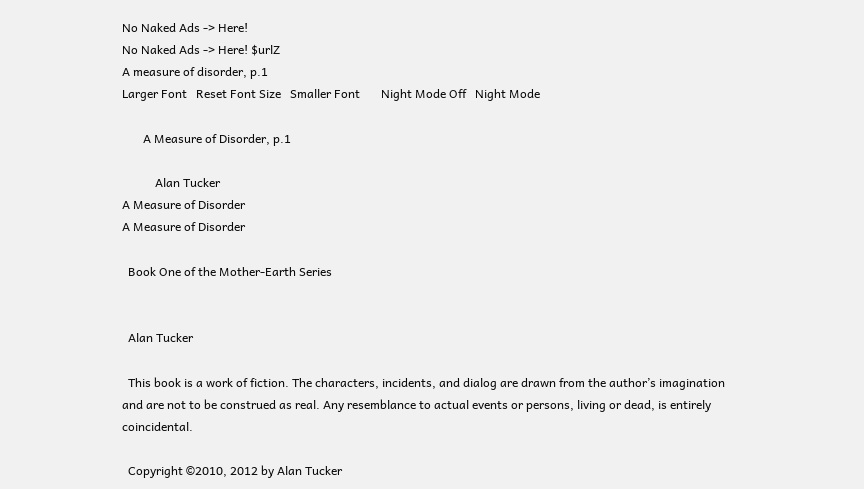No Naked Ads -> Here!
No Naked Ads -> Here! $urlZ
A measure of disorder, p.1
Larger Font   Reset Font Size   Smaller Font       Night Mode Off   Night Mode

       A Measure of Disorder, p.1

           Alan Tucker
A Measure of Disorder
A Measure of Disorder

  Book One of the Mother-Earth Series


  Alan Tucker

  This book is a work of fiction. The characters, incidents, and dialog are drawn from the author’s imagination and are not to be construed as real. Any resemblance to actual events or persons, living or dead, is entirely coincidental.

  Copyright ©2010, 2012 by Alan Tucker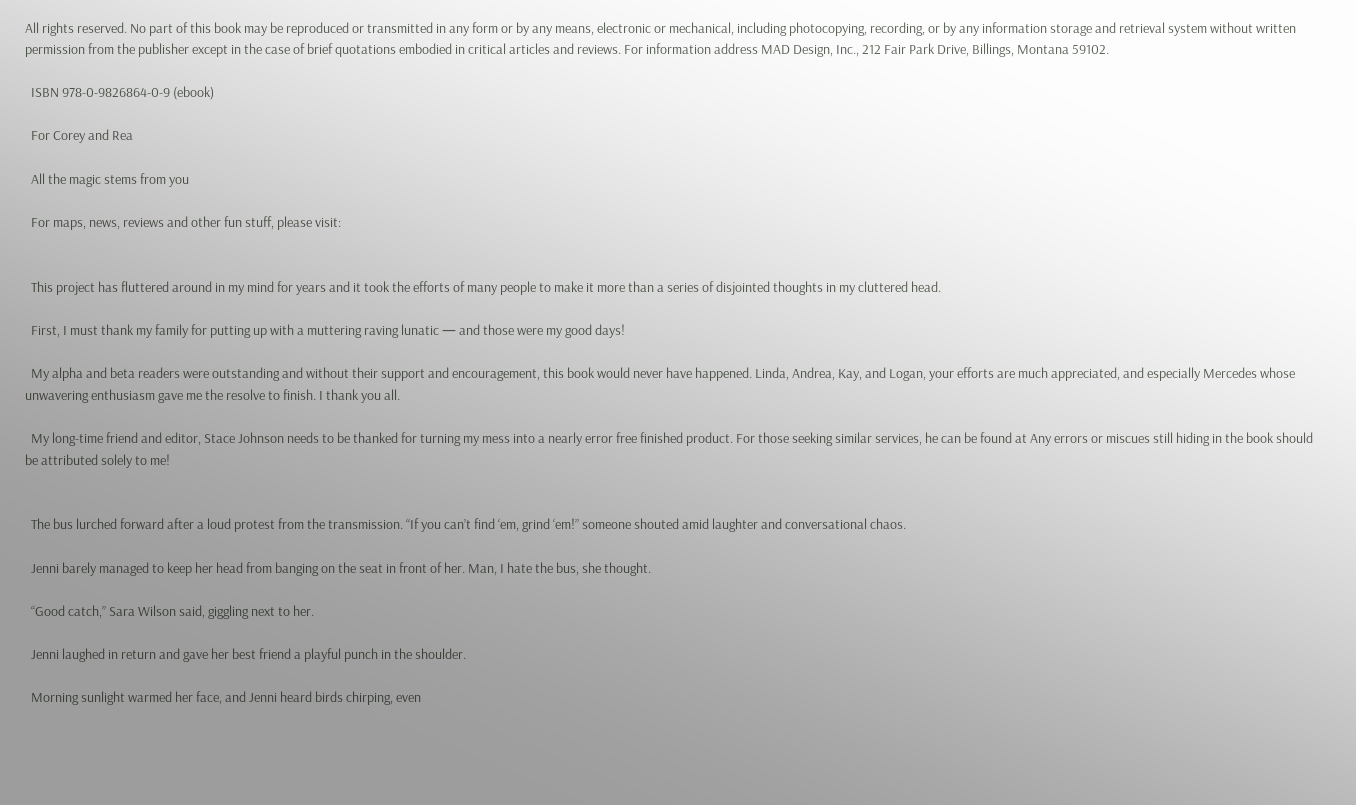All rights reserved. No part of this book may be reproduced or transmitted in any form or by any means, electronic or mechanical, including photocopying, recording, or by any information storage and retrieval system without written permission from the publisher except in the case of brief quotations embodied in critical articles and reviews. For information address MAD Design, Inc., 212 Fair Park Drive, Billings, Montana 59102.

  ISBN 978-0-9826864-0-9 (ebook)

  For Corey and Rea

  All the magic stems from you

  For maps, news, reviews and other fun stuff, please visit:


  This project has fluttered around in my mind for years and it took the efforts of many people to make it more than a series of disjointed thoughts in my cluttered head.

  First, I must thank my family for putting up with a muttering raving lunatic — and those were my good days!

  My alpha and beta readers were outstanding and without their support and encouragement, this book would never have happened. Linda, Andrea, Kay, and Logan, your efforts are much appreciated, and especially Mercedes whose unwavering enthusiasm gave me the resolve to finish. I thank you all.

  My long-time friend and editor, Stace Johnson needs to be thanked for turning my mess into a nearly error free finished product. For those seeking similar services, he can be found at Any errors or miscues still hiding in the book should be attributed solely to me!


  The bus lurched forward after a loud protest from the transmission. “If you can’t find ‘em, grind ‘em!” someone shouted amid laughter and conversational chaos.

  Jenni barely managed to keep her head from banging on the seat in front of her. Man, I hate the bus, she thought.

  “Good catch,” Sara Wilson said, giggling next to her.

  Jenni laughed in return and gave her best friend a playful punch in the shoulder.

  Morning sunlight warmed her face, and Jenni heard birds chirping, even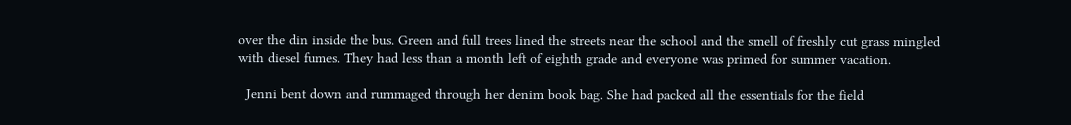over the din inside the bus. Green and full trees lined the streets near the school and the smell of freshly cut grass mingled with diesel fumes. They had less than a month left of eighth grade and everyone was primed for summer vacation.

  Jenni bent down and rummaged through her denim book bag. She had packed all the essentials for the field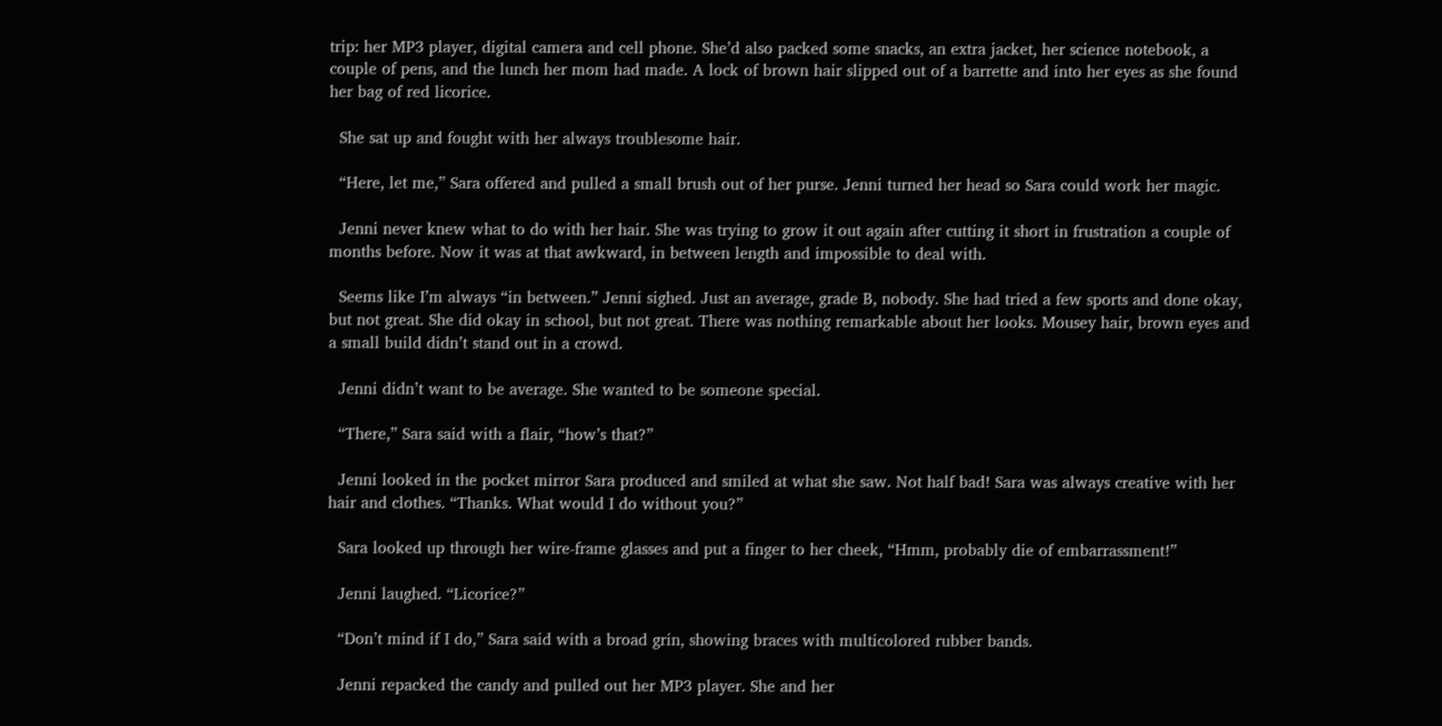trip: her MP3 player, digital camera and cell phone. She’d also packed some snacks, an extra jacket, her science notebook, a couple of pens, and the lunch her mom had made. A lock of brown hair slipped out of a barrette and into her eyes as she found her bag of red licorice.

  She sat up and fought with her always troublesome hair.

  “Here, let me,” Sara offered and pulled a small brush out of her purse. Jenni turned her head so Sara could work her magic.

  Jenni never knew what to do with her hair. She was trying to grow it out again after cutting it short in frustration a couple of months before. Now it was at that awkward, in between length and impossible to deal with.

  Seems like I’m always “in between.” Jenni sighed. Just an average, grade B, nobody. She had tried a few sports and done okay, but not great. She did okay in school, but not great. There was nothing remarkable about her looks. Mousey hair, brown eyes and a small build didn’t stand out in a crowd.

  Jenni didn’t want to be average. She wanted to be someone special.

  “There,” Sara said with a flair, “how’s that?”

  Jenni looked in the pocket mirror Sara produced and smiled at what she saw. Not half bad! Sara was always creative with her hair and clothes. “Thanks. What would I do without you?”

  Sara looked up through her wire-frame glasses and put a finger to her cheek, “Hmm, probably die of embarrassment!”

  Jenni laughed. “Licorice?”

  “Don’t mind if I do,” Sara said with a broad grin, showing braces with multicolored rubber bands.

  Jenni repacked the candy and pulled out her MP3 player. She and her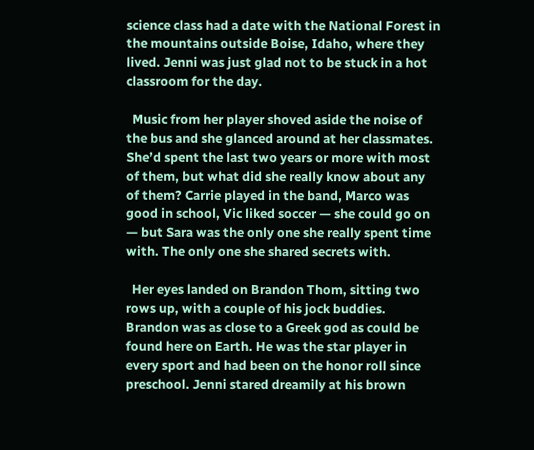science class had a date with the National Forest in the mountains outside Boise, Idaho, where they lived. Jenni was just glad not to be stuck in a hot classroom for the day.

  Music from her player shoved aside the noise of the bus and she glanced around at her classmates. She’d spent the last two years or more with most of them, but what did she really know about any of them? Carrie played in the band, Marco was good in school, Vic liked soccer — she could go on — but Sara was the only one she really spent time with. The only one she shared secrets with.

  Her eyes landed on Brandon Thom, sitting two rows up, with a couple of his jock buddies. Brandon was as close to a Greek god as could be found here on Earth. He was the star player in every sport and had been on the honor roll since preschool. Jenni stared dreamily at his brown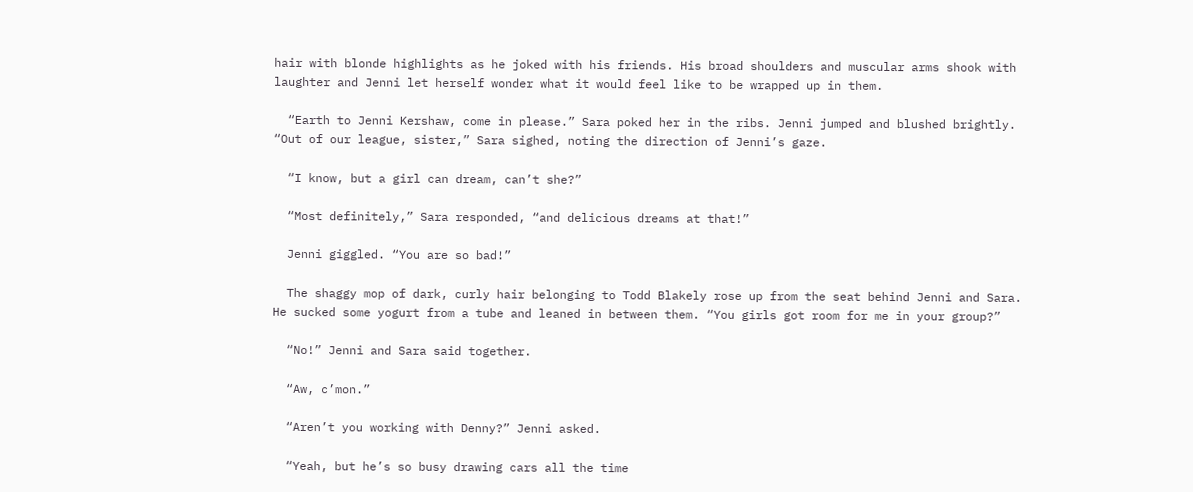hair with blonde highlights as he joked with his friends. His broad shoulders and muscular arms shook with laughter and Jenni let herself wonder what it would feel like to be wrapped up in them.

  “Earth to Jenni Kershaw, come in please.” Sara poked her in the ribs. Jenni jumped and blushed brightly. “Out of our league, sister,” Sara sighed, noting the direction of Jenni’s gaze.

  “I know, but a girl can dream, can’t she?”

  “Most definitely,” Sara responded, “and delicious dreams at that!”

  Jenni giggled. “You are so bad!”

  The shaggy mop of dark, curly hair belonging to Todd Blakely rose up from the seat behind Jenni and Sara. He sucked some yogurt from a tube and leaned in between them. “You girls got room for me in your group?”

  “No!” Jenni and Sara said together.

  “Aw, c’mon.”

  “Aren’t you working with Denny?” Jenni asked.

  “Yeah, but he’s so busy drawing cars all the time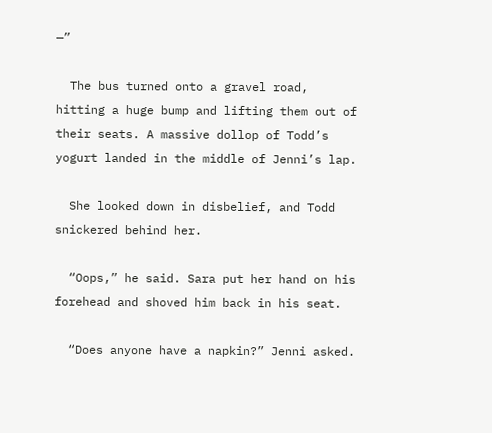—”

  The bus turned onto a gravel road, hitting a huge bump and lifting them out of their seats. A massive dollop of Todd’s yogurt landed in the middle of Jenni’s lap.

  She looked down in disbelief, and Todd snickered behind her.

  “Oops,” he said. Sara put her hand on his forehead and shoved him back in his seat.

  “Does anyone have a napkin?” Jenni asked.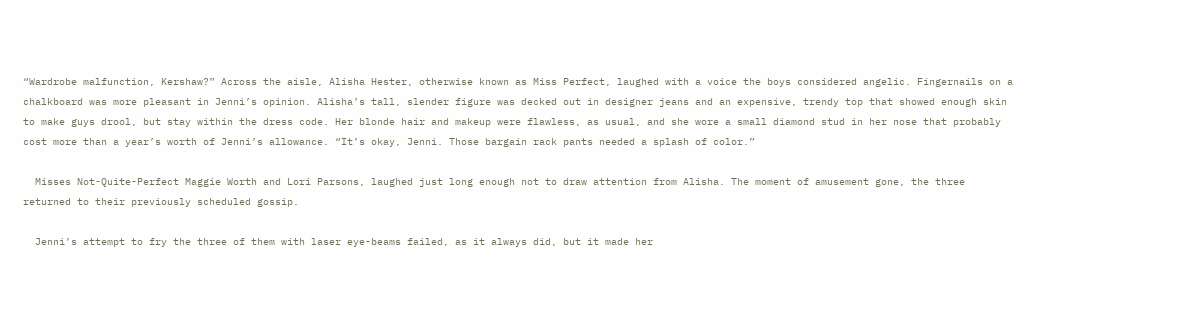“Wardrobe malfunction, Kershaw?” Across the aisle, Alisha Hester, otherwise known as Miss Perfect, laughed with a voice the boys considered angelic. Fingernails on a chalkboard was more pleasant in Jenni’s opinion. Alisha’s tall, slender figure was decked out in designer jeans and an expensive, trendy top that showed enough skin to make guys drool, but stay within the dress code. Her blonde hair and makeup were flawless, as usual, and she wore a small diamond stud in her nose that probably cost more than a year’s worth of Jenni’s allowance. “It’s okay, Jenni. Those bargain rack pants needed a splash of color.”

  Misses Not-Quite-Perfect Maggie Worth and Lori Parsons, laughed just long enough not to draw attention from Alisha. The moment of amusement gone, the three returned to their previously scheduled gossip.

  Jenni’s attempt to fry the three of them with laser eye-beams failed, as it always did, but it made her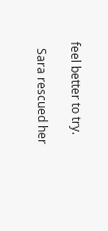feel better to try.

  Sara rescued her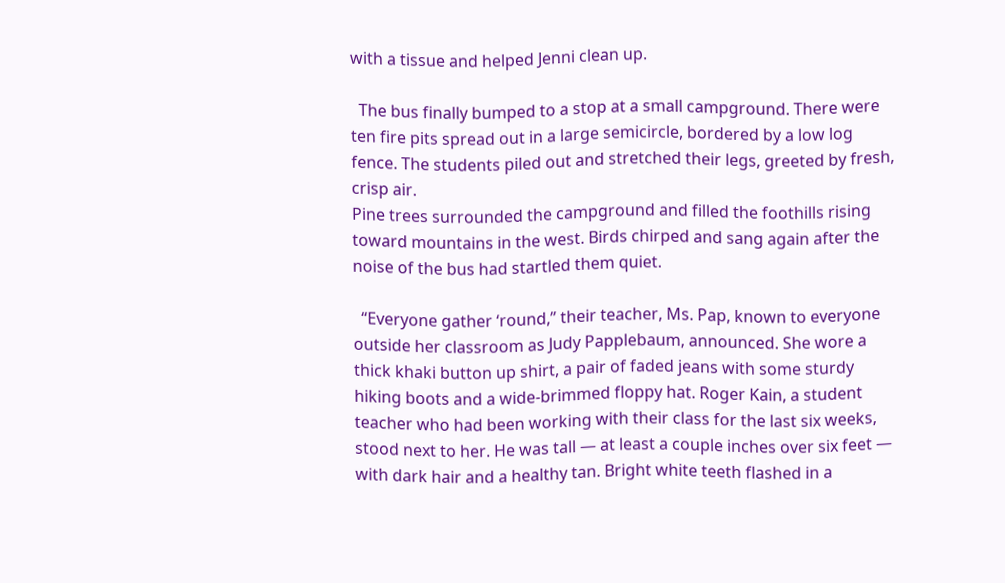with a tissue and helped Jenni clean up.

  The bus finally bumped to a stop at a small campground. There were ten fire pits spread out in a large semicircle, bordered by a low log fence. The students piled out and stretched their legs, greeted by fresh, crisp air.
Pine trees surrounded the campground and filled the foothills rising toward mountains in the west. Birds chirped and sang again after the noise of the bus had startled them quiet.

  “Everyone gather ‘round,” their teacher, Ms. Pap, known to everyone outside her classroom as Judy Papplebaum, announced. She wore a thick khaki button up shirt, a pair of faded jeans with some sturdy hiking boots and a wide-brimmed floppy hat. Roger Kain, a student teacher who had been working with their class for the last six weeks, stood next to her. He was tall — at least a couple inches over six feet — with dark hair and a healthy tan. Bright white teeth flashed in a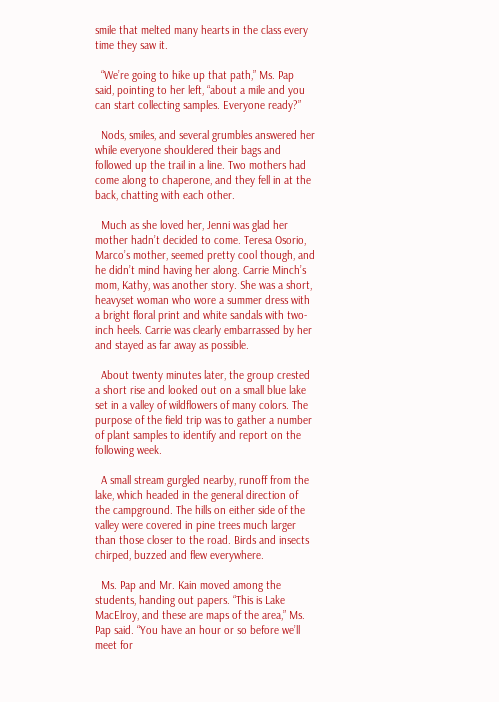smile that melted many hearts in the class every time they saw it.

  “We’re going to hike up that path,” Ms. Pap said, pointing to her left, “about a mile and you can start collecting samples. Everyone ready?”

  Nods, smiles, and several grumbles answered her while everyone shouldered their bags and followed up the trail in a line. Two mothers had come along to chaperone, and they fell in at the back, chatting with each other.

  Much as she loved her, Jenni was glad her mother hadn’t decided to come. Teresa Osorio, Marco’s mother, seemed pretty cool though, and he didn’t mind having her along. Carrie Minch’s mom, Kathy, was another story. She was a short, heavyset woman who wore a summer dress with a bright floral print and white sandals with two-inch heels. Carrie was clearly embarrassed by her and stayed as far away as possible.

  About twenty minutes later, the group crested a short rise and looked out on a small blue lake set in a valley of wildflowers of many colors. The purpose of the field trip was to gather a number of plant samples to identify and report on the following week.

  A small stream gurgled nearby, runoff from the lake, which headed in the general direction of the campground. The hills on either side of the valley were covered in pine trees much larger than those closer to the road. Birds and insects chirped, buzzed and flew everywhere.

  Ms. Pap and Mr. Kain moved among the students, handing out papers. “This is Lake MacElroy, and these are maps of the area,” Ms. Pap said. “You have an hour or so before we’ll meet for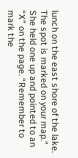lunch on the east shore of the lake. The spot is marked on your map.” She held one up and pointed to an “X” on the page. “Remember to mark the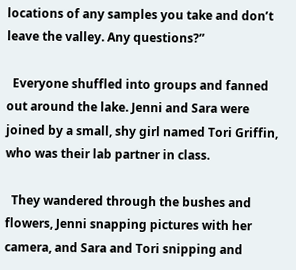locations of any samples you take and don’t leave the valley. Any questions?”

  Everyone shuffled into groups and fanned out around the lake. Jenni and Sara were joined by a small, shy girl named Tori Griffin, who was their lab partner in class.

  They wandered through the bushes and flowers, Jenni snapping pictures with her camera, and Sara and Tori snipping and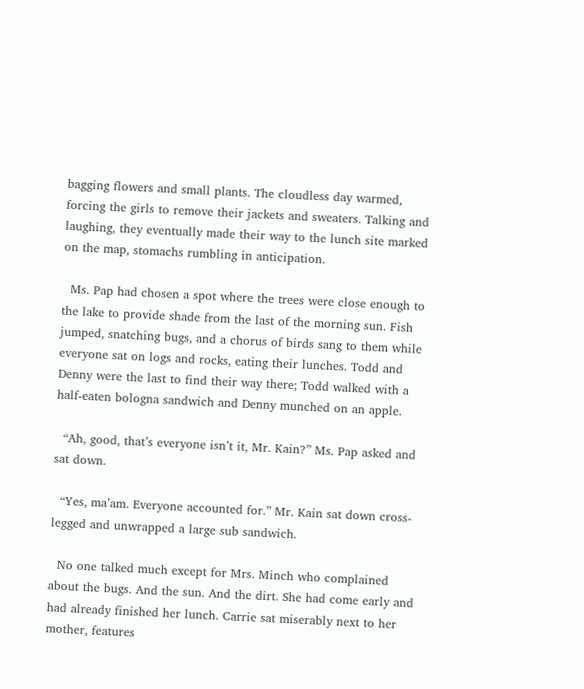bagging flowers and small plants. The cloudless day warmed, forcing the girls to remove their jackets and sweaters. Talking and laughing, they eventually made their way to the lunch site marked on the map, stomachs rumbling in anticipation.

  Ms. Pap had chosen a spot where the trees were close enough to the lake to provide shade from the last of the morning sun. Fish jumped, snatching bugs, and a chorus of birds sang to them while everyone sat on logs and rocks, eating their lunches. Todd and Denny were the last to find their way there; Todd walked with a half-eaten bologna sandwich and Denny munched on an apple.

  “Ah, good, that’s everyone isn’t it, Mr. Kain?” Ms. Pap asked and sat down.

  “Yes, ma’am. Everyone accounted for.” Mr. Kain sat down cross-legged and unwrapped a large sub sandwich.

  No one talked much except for Mrs. Minch who complained about the bugs. And the sun. And the dirt. She had come early and had already finished her lunch. Carrie sat miserably next to her mother, features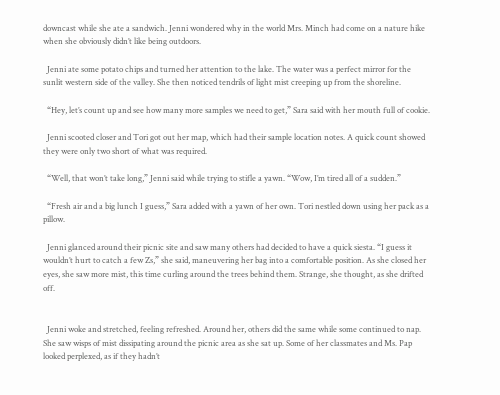downcast while she ate a sandwich. Jenni wondered why in the world Mrs. Minch had come on a nature hike when she obviously didn’t like being outdoors.

  Jenni ate some potato chips and turned her attention to the lake. The water was a perfect mirror for the sunlit western side of the valley. She then noticed tendrils of light mist creeping up from the shoreline.

  “Hey, let’s count up and see how many more samples we need to get,” Sara said with her mouth full of cookie.

  Jenni scooted closer and Tori got out her map, which had their sample location notes. A quick count showed they were only two short of what was required.

  “Well, that won’t take long,” Jenni said while trying to stifle a yawn. “Wow, I’m tired all of a sudden.”

  “Fresh air and a big lunch I guess,” Sara added with a yawn of her own. Tori nestled down using her pack as a pillow.

  Jenni glanced around their picnic site and saw many others had decided to have a quick siesta. “I guess it wouldn’t hurt to catch a few Zs,” she said, maneuvering her bag into a comfortable position. As she closed her eyes, she saw more mist, this time curling around the trees behind them. Strange, she thought, as she drifted off.


  Jenni woke and stretched, feeling refreshed. Around her, others did the same while some continued to nap. She saw wisps of mist dissipating around the picnic area as she sat up. Some of her classmates and Ms. Pap looked perplexed, as if they hadn’t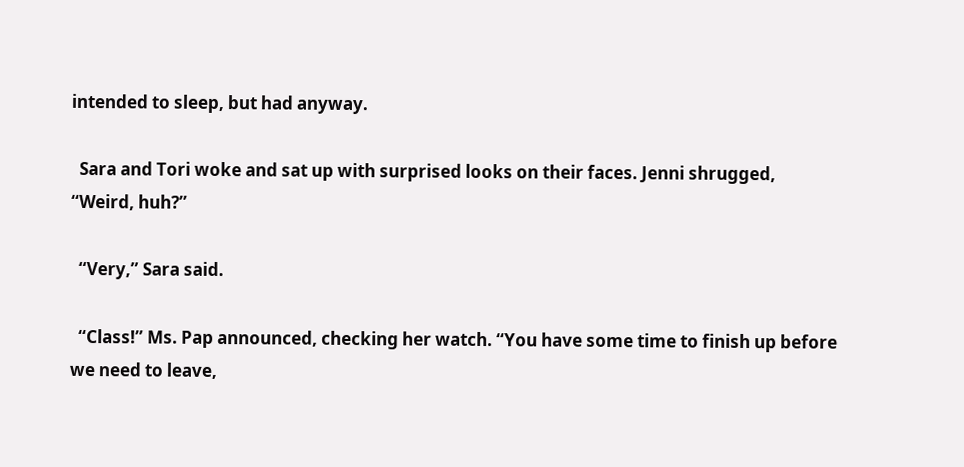intended to sleep, but had anyway.

  Sara and Tori woke and sat up with surprised looks on their faces. Jenni shrugged, “Weird, huh?”

  “Very,” Sara said.

  “Class!” Ms. Pap announced, checking her watch. “You have some time to finish up before we need to leave,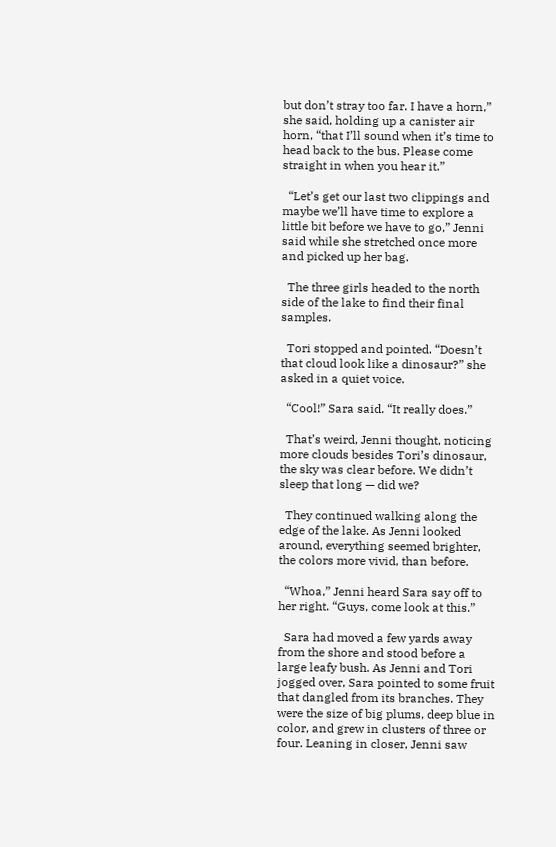but don’t stray too far. I have a horn,” she said, holding up a canister air horn, “that I’ll sound when it’s time to head back to the bus. Please come straight in when you hear it.”

  “Let’s get our last two clippings and maybe we’ll have time to explore a little bit before we have to go,” Jenni said while she stretched once more and picked up her bag.

  The three girls headed to the north side of the lake to find their final samples.

  Tori stopped and pointed. “Doesn’t that cloud look like a dinosaur?” she asked in a quiet voice.

  “Cool!” Sara said. “It really does.”

  That’s weird, Jenni thought, noticing more clouds besides Tori’s dinosaur, the sky was clear before. We didn’t sleep that long — did we?

  They continued walking along the edge of the lake. As Jenni looked around, everything seemed brighter, the colors more vivid, than before.

  “Whoa,” Jenni heard Sara say off to her right. “Guys, come look at this.”

  Sara had moved a few yards away from the shore and stood before a large leafy bush. As Jenni and Tori jogged over, Sara pointed to some fruit that dangled from its branches. They were the size of big plums, deep blue in color, and grew in clusters of three or four. Leaning in closer, Jenni saw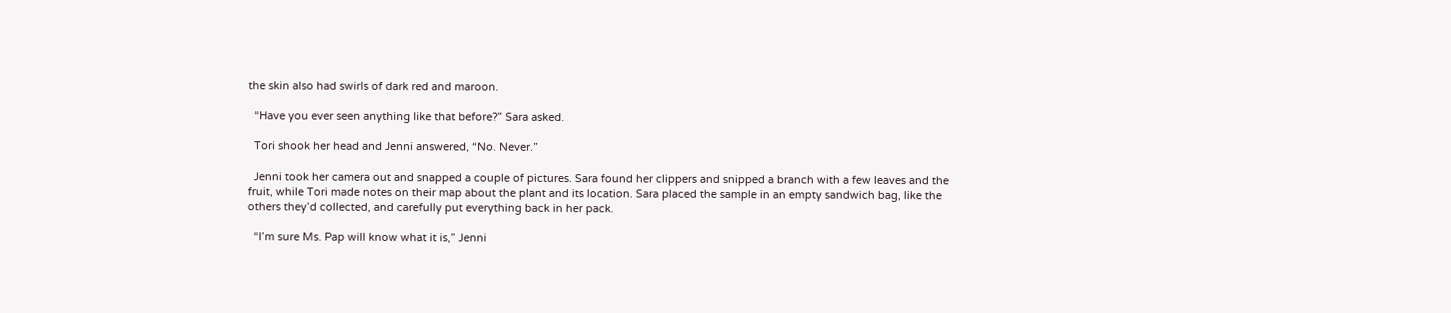the skin also had swirls of dark red and maroon.

  “Have you ever seen anything like that before?” Sara asked.

  Tori shook her head and Jenni answered, “No. Never.”

  Jenni took her camera out and snapped a couple of pictures. Sara found her clippers and snipped a branch with a few leaves and the fruit, while Tori made notes on their map about the plant and its location. Sara placed the sample in an empty sandwich bag, like the others they’d collected, and carefully put everything back in her pack.

  “I’m sure Ms. Pap will know what it is,” Jenni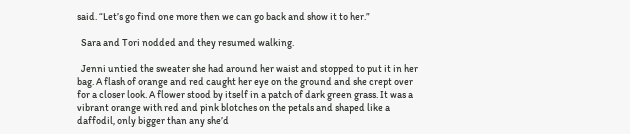said. “Let’s go find one more then we can go back and show it to her.”

  Sara and Tori nodded and they resumed walking.

  Jenni untied the sweater she had around her waist and stopped to put it in her bag. A flash of orange and red caught her eye on the ground and she crept over for a closer look. A flower stood by itself in a patch of dark green grass. It was a vibrant orange with red and pink blotches on the petals and shaped like a daffodil, only bigger than any she’d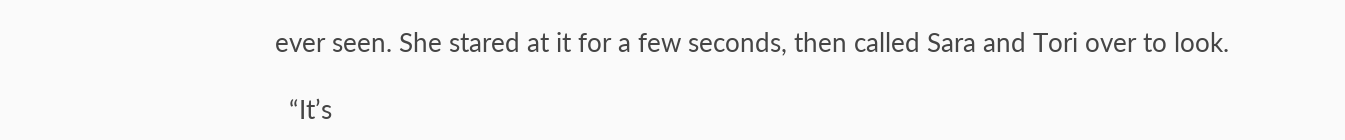ever seen. She stared at it for a few seconds, then called Sara and Tori over to look.

  “It’s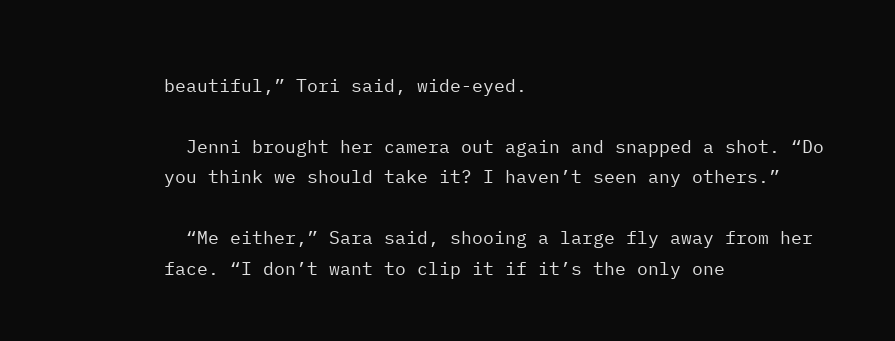beautiful,” Tori said, wide-eyed.

  Jenni brought her camera out again and snapped a shot. “Do you think we should take it? I haven’t seen any others.”

  “Me either,” Sara said, shooing a large fly away from her face. “I don’t want to clip it if it’s the only one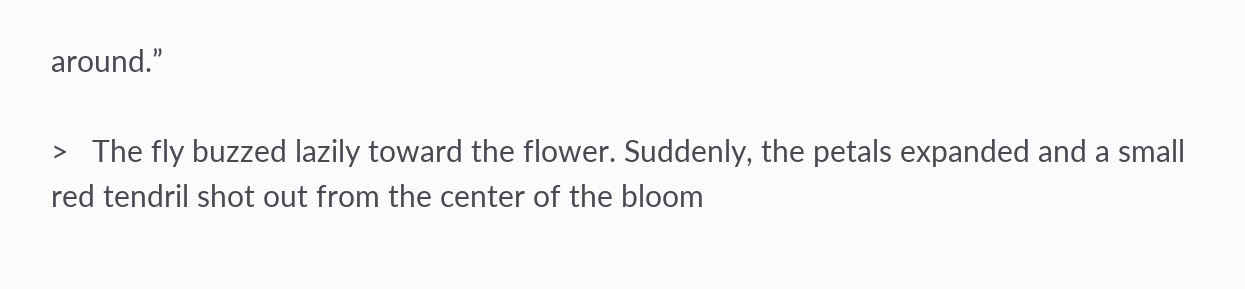around.”

>   The fly buzzed lazily toward the flower. Suddenly, the petals expanded and a small red tendril shot out from the center of the bloom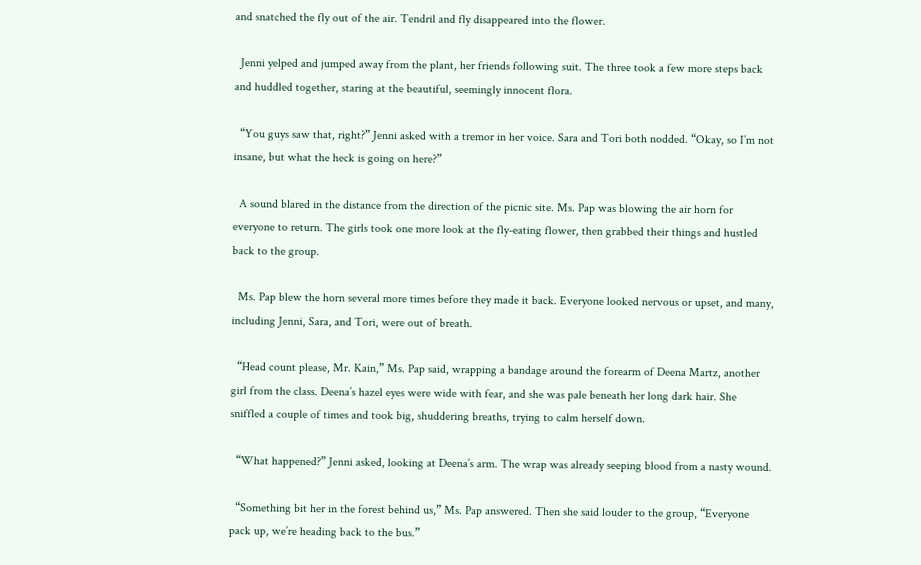and snatched the fly out of the air. Tendril and fly disappeared into the flower.

  Jenni yelped and jumped away from the plant, her friends following suit. The three took a few more steps back and huddled together, staring at the beautiful, seemingly innocent flora.

  “You guys saw that, right?” Jenni asked with a tremor in her voice. Sara and Tori both nodded. “Okay, so I’m not insane, but what the heck is going on here?”

  A sound blared in the distance from the direction of the picnic site. Ms. Pap was blowing the air horn for everyone to return. The girls took one more look at the fly-eating flower, then grabbed their things and hustled back to the group.

  Ms. Pap blew the horn several more times before they made it back. Everyone looked nervous or upset, and many, including Jenni, Sara, and Tori, were out of breath.

  “Head count please, Mr. Kain,” Ms. Pap said, wrapping a bandage around the forearm of Deena Martz, another girl from the class. Deena’s hazel eyes were wide with fear, and she was pale beneath her long dark hair. She sniffled a couple of times and took big, shuddering breaths, trying to calm herself down.

  “What happened?” Jenni asked, looking at Deena’s arm. The wrap was already seeping blood from a nasty wound.

  “Something bit her in the forest behind us,” Ms. Pap answered. Then she said louder to the group, “Everyone pack up, we’re heading back to the bus.”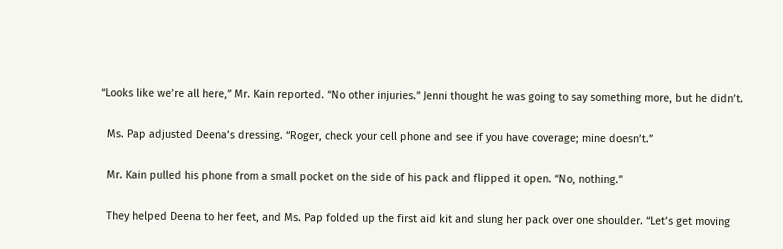“Looks like we’re all here,” Mr. Kain reported. “No other injuries.” Jenni thought he was going to say something more, but he didn’t.

  Ms. Pap adjusted Deena’s dressing. “Roger, check your cell phone and see if you have coverage; mine doesn’t.”

  Mr. Kain pulled his phone from a small pocket on the side of his pack and flipped it open. “No, nothing.”

  They helped Deena to her feet, and Ms. Pap folded up the first aid kit and slung her pack over one shoulder. “Let’s get moving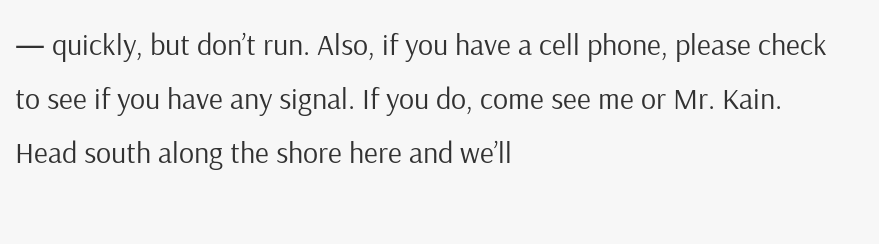— quickly, but don’t run. Also, if you have a cell phone, please check to see if you have any signal. If you do, come see me or Mr. Kain. Head south along the shore here and we’ll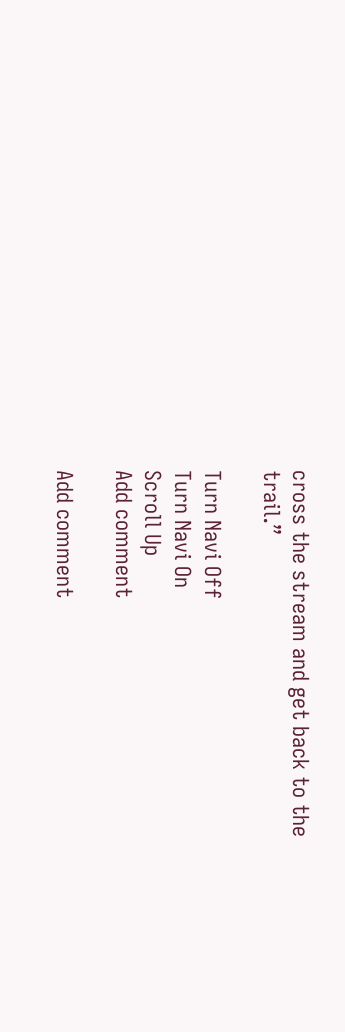cross the stream and get back to the trail.”

Turn Navi Off
Turn Navi On
Scroll Up
Add comment

Add comment